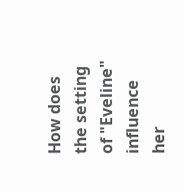How does the setting of "Eveline" influence her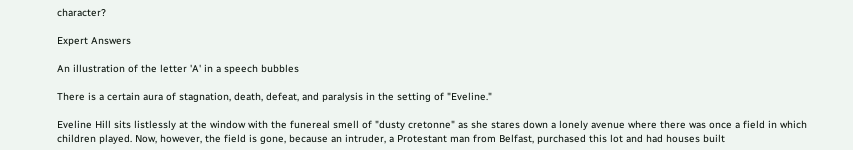character?

Expert Answers

An illustration of the letter 'A' in a speech bubbles

There is a certain aura of stagnation, death, defeat, and paralysis in the setting of "Eveline."

Eveline Hill sits listlessly at the window with the funereal smell of "dusty cretonne" as she stares down a lonely avenue where there was once a field in which children played. Now, however, the field is gone, because an intruder, a Protestant man from Belfast, purchased this lot and had houses built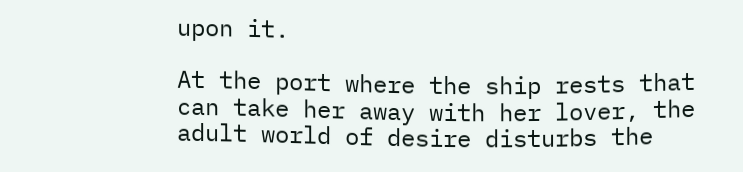upon it.

At the port where the ship rests that can take her away with her lover, the adult world of desire disturbs the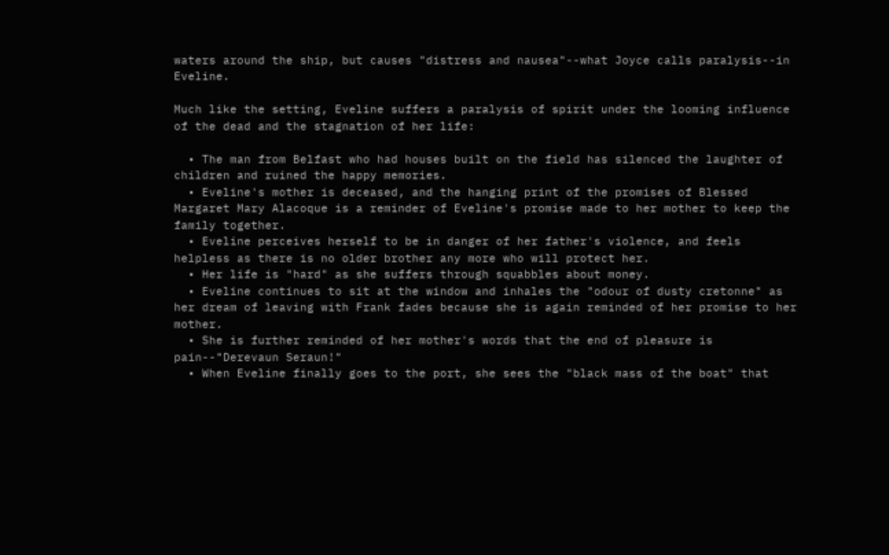waters around the ship, but causes "distress and nausea"--what Joyce calls paralysis--in Eveline.

Much like the setting, Eveline suffers a paralysis of spirit under the looming influence of the dead and the stagnation of her life:

  • The man from Belfast who had houses built on the field has silenced the laughter of children and ruined the happy memories.
  • Eveline's mother is deceased, and the hanging print of the promises of Blessed Margaret Mary Alacoque is a reminder of Eveline's promise made to her mother to keep the family together.
  • Eveline perceives herself to be in danger of her father's violence, and feels helpless as there is no older brother any more who will protect her.
  • Her life is "hard" as she suffers through squabbles about money.
  • Eveline continues to sit at the window and inhales the "odour of dusty cretonne" as her dream of leaving with Frank fades because she is again reminded of her promise to her mother.
  • She is further reminded of her mother's words that the end of pleasure is pain--"Derevaun Seraun!"
  • When Eveline finally goes to the port, she sees the "black mass of the boat" that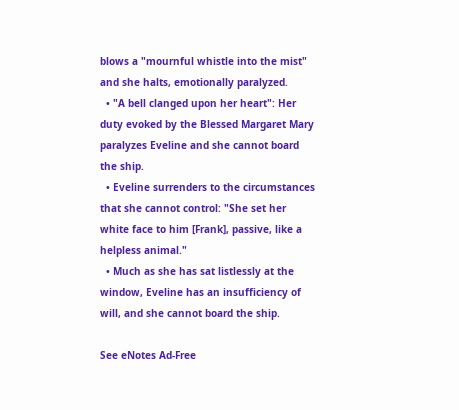blows a "mournful whistle into the mist" and she halts, emotionally paralyzed.
  • "A bell clanged upon her heart": Her duty evoked by the Blessed Margaret Mary paralyzes Eveline and she cannot board the ship.
  • Eveline surrenders to the circumstances that she cannot control: "She set her white face to him [Frank], passive, like a helpless animal."
  • Much as she has sat listlessly at the window, Eveline has an insufficiency of will, and she cannot board the ship.

See eNotes Ad-Free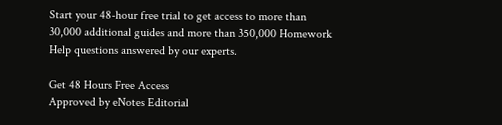Start your 48-hour free trial to get access to more than 30,000 additional guides and more than 350,000 Homework Help questions answered by our experts.

Get 48 Hours Free Access
Approved by eNotes Editorial